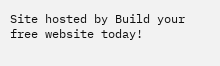Site hosted by Build your free website today!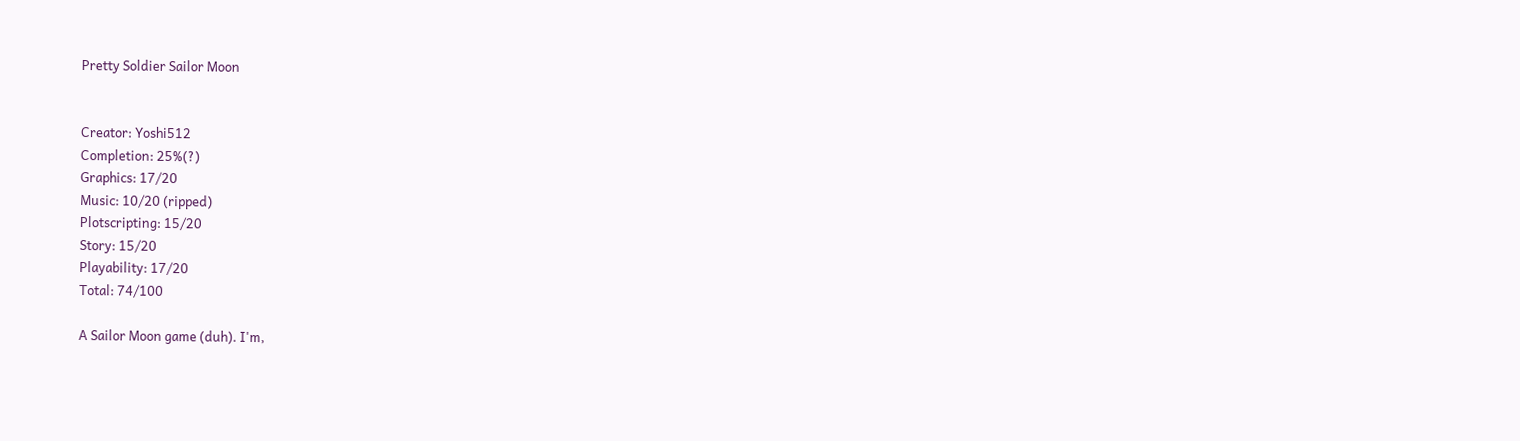Pretty Soldier Sailor Moon


Creator: Yoshi512
Completion: 25%(?)
Graphics: 17/20
Music: 10/20 (ripped)
Plotscripting: 15/20
Story: 15/20
Playability: 17/20
Total: 74/100

A Sailor Moon game (duh). I'm,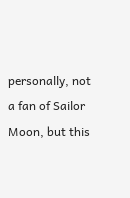personally, not a fan of Sailor Moon, but this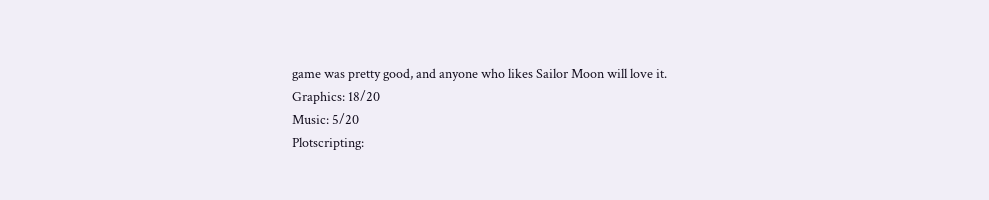game was pretty good, and anyone who likes Sailor Moon will love it.
Graphics: 18/20
Music: 5/20
Plotscripting: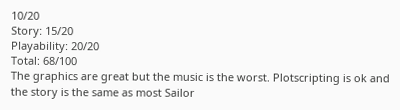10/20
Story: 15/20
Playability: 20/20
Total: 68/100
The graphics are great but the music is the worst. Plotscripting is ok and the story is the same as most Sailor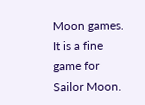Moon games. It is a fine game for Sailor Moon.